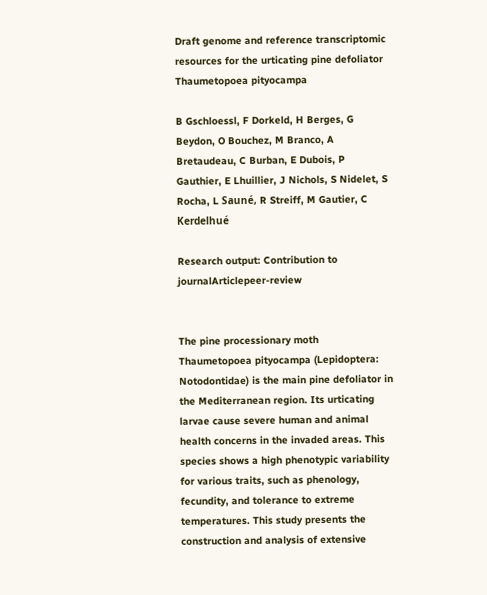Draft genome and reference transcriptomic resources for the urticating pine defoliator Thaumetopoea pityocampa

B Gschloessl, F Dorkeld, H Berges, G Beydon, O Bouchez, M Branco, A Bretaudeau, C Burban, E Dubois, P Gauthier, E Lhuillier, J Nichols, S Nidelet, S Rocha, L Sauné, R Streiff, M Gautier, C Kerdelhué

Research output: Contribution to journalArticlepeer-review


The pine processionary moth Thaumetopoea pityocampa (Lepidoptera: Notodontidae) is the main pine defoliator in the Mediterranean region. Its urticating larvae cause severe human and animal health concerns in the invaded areas. This species shows a high phenotypic variability for various traits, such as phenology, fecundity, and tolerance to extreme temperatures. This study presents the construction and analysis of extensive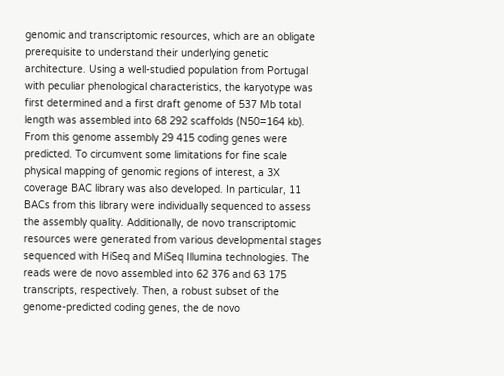genomic and transcriptomic resources, which are an obligate prerequisite to understand their underlying genetic architecture. Using a well-studied population from Portugal with peculiar phenological characteristics, the karyotype was first determined and a first draft genome of 537 Mb total length was assembled into 68 292 scaffolds (N50=164 kb). From this genome assembly 29 415 coding genes were predicted. To circumvent some limitations for fine scale physical mapping of genomic regions of interest, a 3X coverage BAC library was also developed. In particular, 11 BACs from this library were individually sequenced to assess the assembly quality. Additionally, de novo transcriptomic resources were generated from various developmental stages sequenced with HiSeq and MiSeq Illumina technologies. The reads were de novo assembled into 62 376 and 63 175 transcripts, respectively. Then, a robust subset of the genome-predicted coding genes, the de novo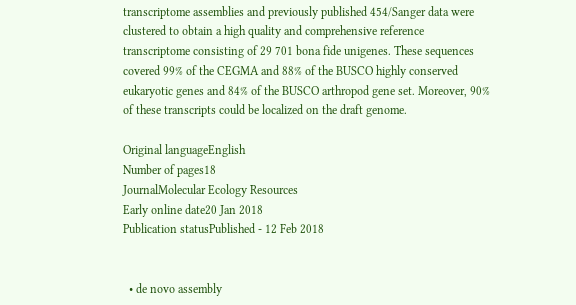transcriptome assemblies and previously published 454/Sanger data were clustered to obtain a high quality and comprehensive reference transcriptome consisting of 29 701 bona fide unigenes. These sequences covered 99% of the CEGMA and 88% of the BUSCO highly conserved eukaryotic genes and 84% of the BUSCO arthropod gene set. Moreover, 90% of these transcripts could be localized on the draft genome.

Original languageEnglish
Number of pages18
JournalMolecular Ecology Resources
Early online date20 Jan 2018
Publication statusPublished - 12 Feb 2018


  • de novo assembly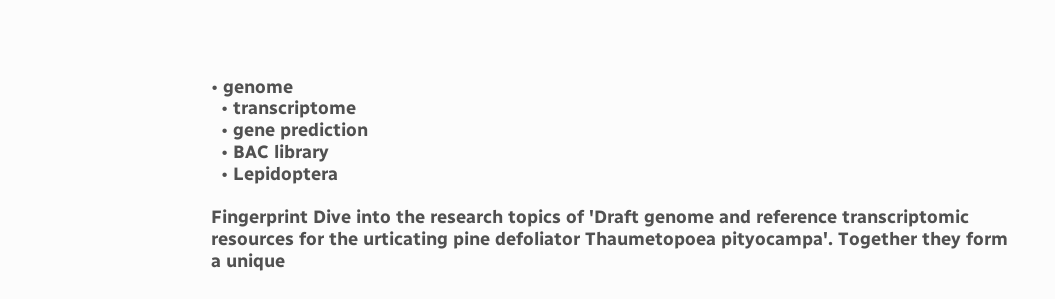• genome
  • transcriptome
  • gene prediction
  • BAC library
  • Lepidoptera

Fingerprint Dive into the research topics of 'Draft genome and reference transcriptomic resources for the urticating pine defoliator Thaumetopoea pityocampa'. Together they form a unique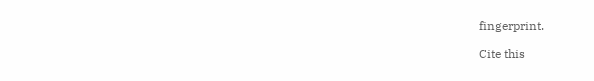fingerprint.

Cite this